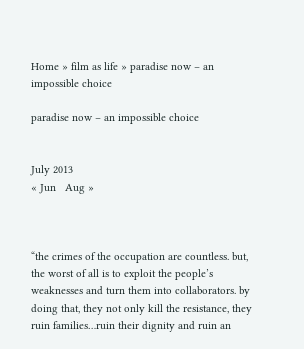Home » film as life » paradise now – an impossible choice

paradise now – an impossible choice


July 2013
« Jun   Aug »



“the crimes of the occupation are countless. but, the worst of all is to exploit the people’s weaknesses and turn them into collaborators. by doing that, they not only kill the resistance, they ruin families…ruin their dignity and ruin an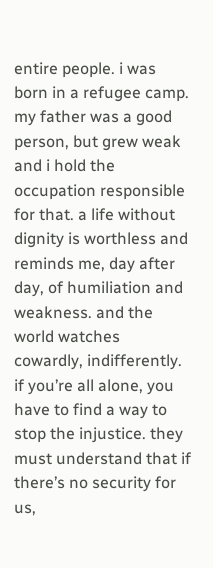entire people. i was born in a refugee camp. my father was a good person, but grew weak and i hold the occupation responsible for that. a life without dignity is worthless and reminds me, day after day, of humiliation and weakness. and the world watches cowardly, indifferently. if you’re all alone, you have to find a way to stop the injustice. they must understand that if there’s no security for us,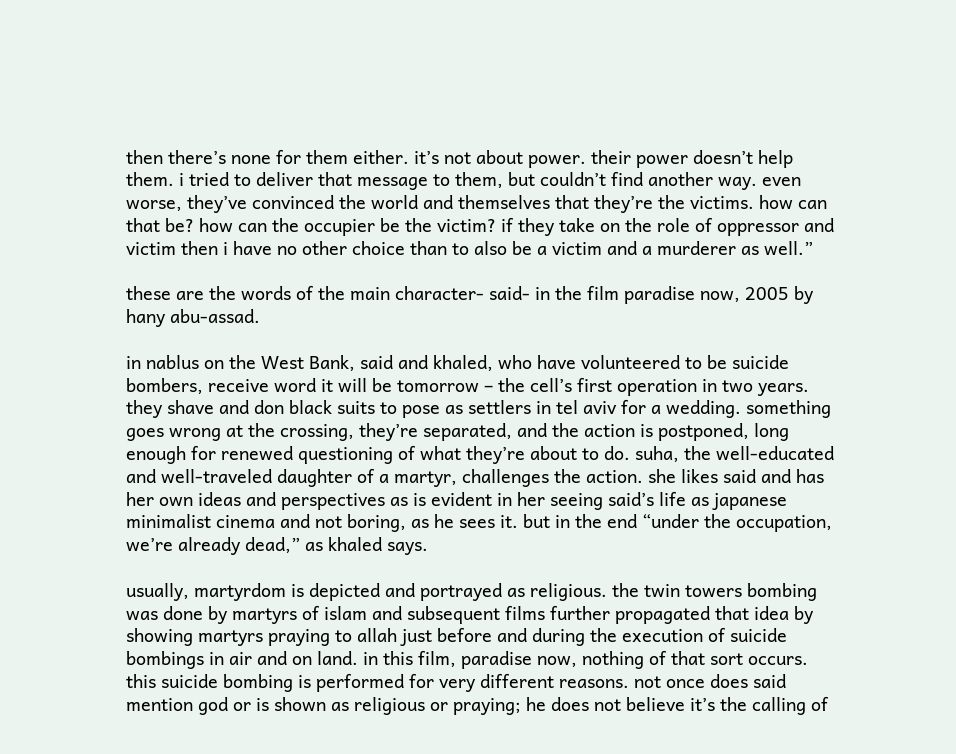then there’s none for them either. it’s not about power. their power doesn’t help them. i tried to deliver that message to them, but couldn’t find another way. even worse, they’ve convinced the world and themselves that they’re the victims. how can that be? how can the occupier be the victim? if they take on the role of oppressor and victim then i have no other choice than to also be a victim and a murderer as well.”

these are the words of the main character- said- in the film paradise now, 2005 by hany abu-assad.

in nablus on the West Bank, said and khaled, who have volunteered to be suicide bombers, receive word it will be tomorrow – the cell’s first operation in two years. they shave and don black suits to pose as settlers in tel aviv for a wedding. something goes wrong at the crossing, they’re separated, and the action is postponed, long enough for renewed questioning of what they’re about to do. suha, the well-educated and well-traveled daughter of a martyr, challenges the action. she likes said and has her own ideas and perspectives as is evident in her seeing said’s life as japanese minimalist cinema and not boring, as he sees it. but in the end “under the occupation, we’re already dead,” as khaled says.

usually, martyrdom is depicted and portrayed as religious. the twin towers bombing was done by martyrs of islam and subsequent films further propagated that idea by showing martyrs praying to allah just before and during the execution of suicide bombings in air and on land. in this film, paradise now, nothing of that sort occurs. this suicide bombing is performed for very different reasons. not once does said mention god or is shown as religious or praying; he does not believe it’s the calling of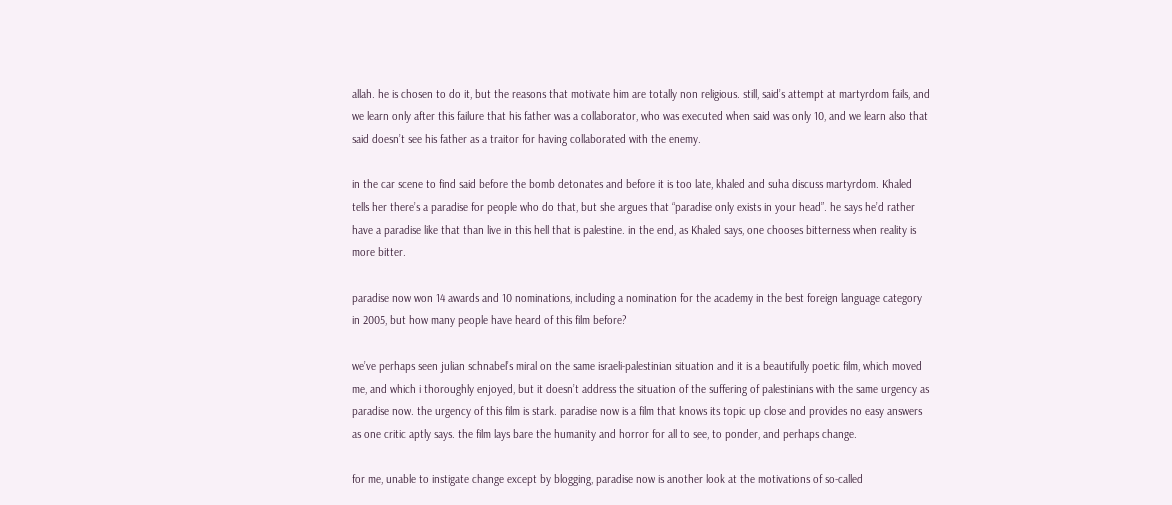allah. he is chosen to do it, but the reasons that motivate him are totally non religious. still, said’s attempt at martyrdom fails, and we learn only after this failure that his father was a collaborator, who was executed when said was only 10, and we learn also that said doesn’t see his father as a traitor for having collaborated with the enemy.

in the car scene to find said before the bomb detonates and before it is too late, khaled and suha discuss martyrdom. Khaled tells her there’s a paradise for people who do that, but she argues that “paradise only exists in your head”. he says he’d rather have a paradise like that than live in this hell that is palestine. in the end, as Khaled says, one chooses bitterness when reality is more bitter.

paradise now won 14 awards and 10 nominations, including a nomination for the academy in the best foreign language category in 2005, but how many people have heard of this film before?

we’ve perhaps seen julian schnabel’s miral on the same israeli-palestinian situation and it is a beautifully poetic film, which moved me, and which i thoroughly enjoyed, but it doesn’t address the situation of the suffering of palestinians with the same urgency as paradise now. the urgency of this film is stark. paradise now is a film that knows its topic up close and provides no easy answers as one critic aptly says. the film lays bare the humanity and horror for all to see, to ponder, and perhaps change.

for me, unable to instigate change except by blogging, paradise now is another look at the motivations of so-called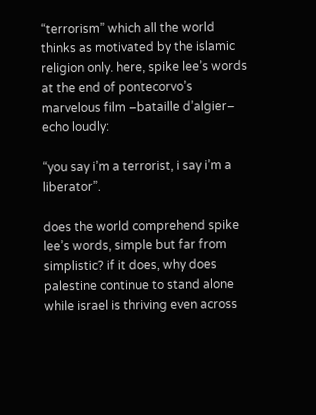“terrorism” which all the world thinks as motivated by the islamic religion only. here, spike lee’s words at the end of pontecorvo’s marvelous film –bataille d’algier– echo loudly:

“you say i’m a terrorist, i say i’m a liberator”.

does the world comprehend spike lee’s words, simple but far from simplistic? if it does, why does palestine continue to stand alone while israel is thriving even across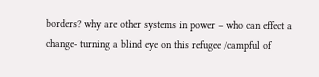borders? why are other systems in power – who can effect a change- turning a blind eye on this refugee /campful of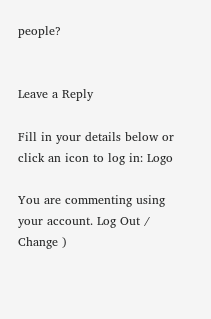people?


Leave a Reply

Fill in your details below or click an icon to log in: Logo

You are commenting using your account. Log Out / Change )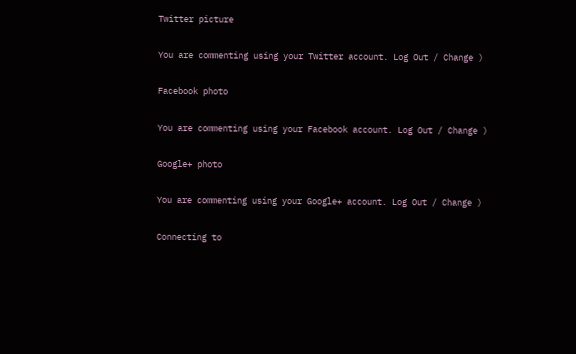Twitter picture

You are commenting using your Twitter account. Log Out / Change )

Facebook photo

You are commenting using your Facebook account. Log Out / Change )

Google+ photo

You are commenting using your Google+ account. Log Out / Change )

Connecting to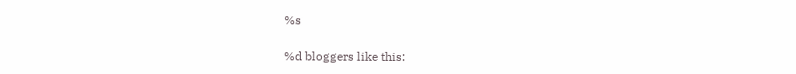%s

%d bloggers like this: